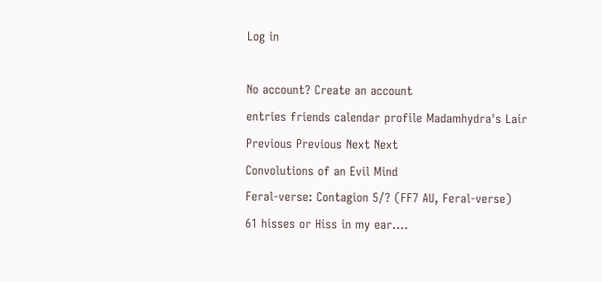Log in

No account? Create an account
entries friends calendar profile Madamhydra's Lair Previous Previous Next Next
Convolutions of an Evil Mind
Feral-verse: Contagion 5/? (FF7 AU, Feral-verse)
61 hisses or Hiss in my ear....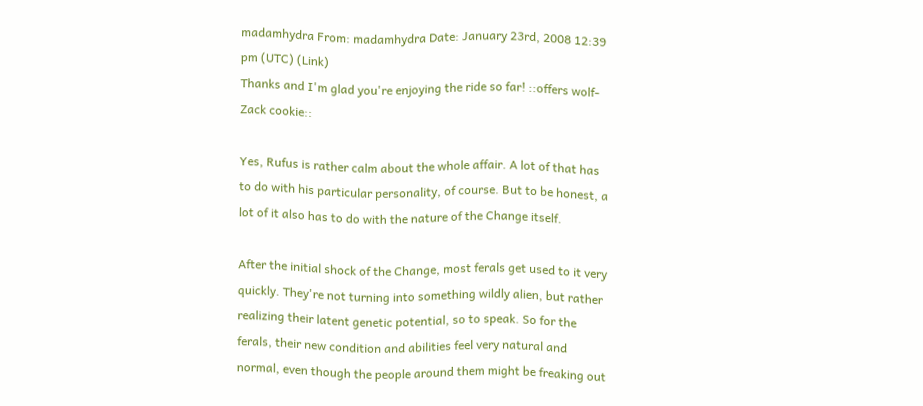madamhydra From: madamhydra Date: January 23rd, 2008 12:39 pm (UTC) (Link)
Thanks and I'm glad you're enjoying the ride so far! ::offers wolf-Zack cookie::

Yes, Rufus is rather calm about the whole affair. A lot of that has to do with his particular personality, of course. But to be honest, a lot of it also has to do with the nature of the Change itself.

After the initial shock of the Change, most ferals get used to it very quickly. They're not turning into something wildly alien, but rather realizing their latent genetic potential, so to speak. So for the ferals, their new condition and abilities feel very natural and normal, even though the people around them might be freaking out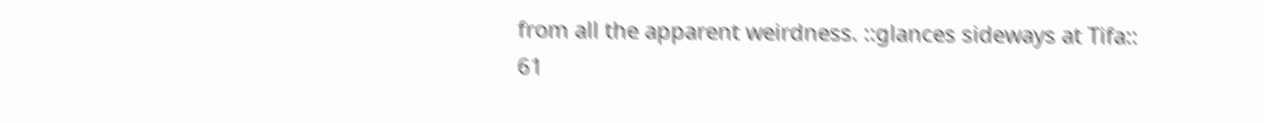from all the apparent weirdness. ::glances sideways at Tifa::
61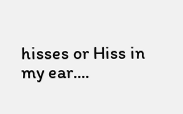hisses or Hiss in my ear....